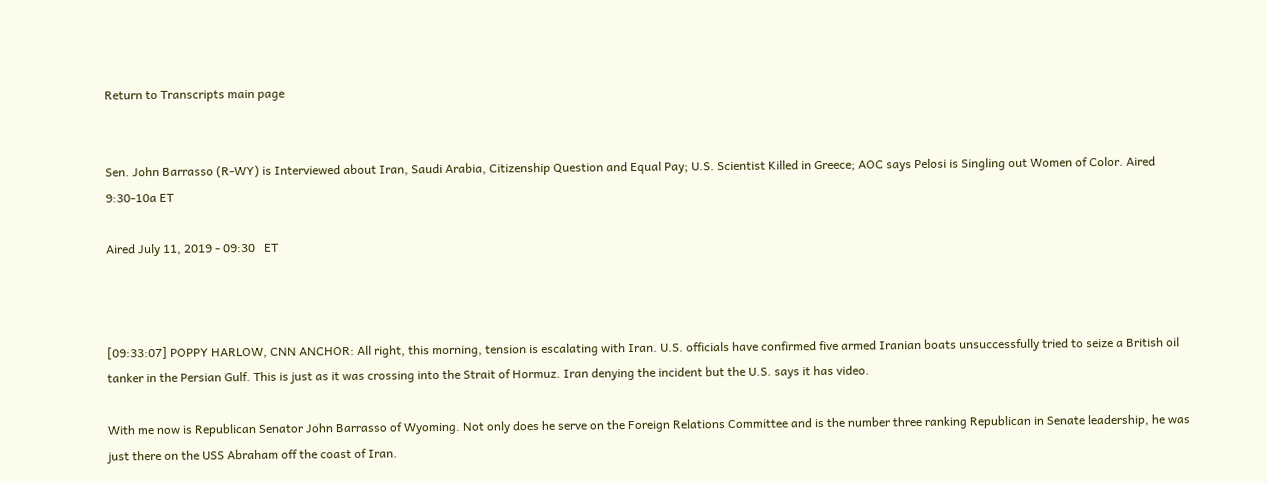Return to Transcripts main page


Sen. John Barrasso (R-WY) is Interviewed about Iran, Saudi Arabia, Citizenship Question and Equal Pay; U.S. Scientist Killed in Greece; AOC says Pelosi is Singling out Women of Color. Aired 9:30-10a ET

Aired July 11, 2019 - 09:30   ET



[09:33:07] POPPY HARLOW, CNN ANCHOR: All right, this morning, tension is escalating with Iran. U.S. officials have confirmed five armed Iranian boats unsuccessfully tried to seize a British oil tanker in the Persian Gulf. This is just as it was crossing into the Strait of Hormuz. Iran denying the incident but the U.S. says it has video.

With me now is Republican Senator John Barrasso of Wyoming. Not only does he serve on the Foreign Relations Committee and is the number three ranking Republican in Senate leadership, he was just there on the USS Abraham off the coast of Iran.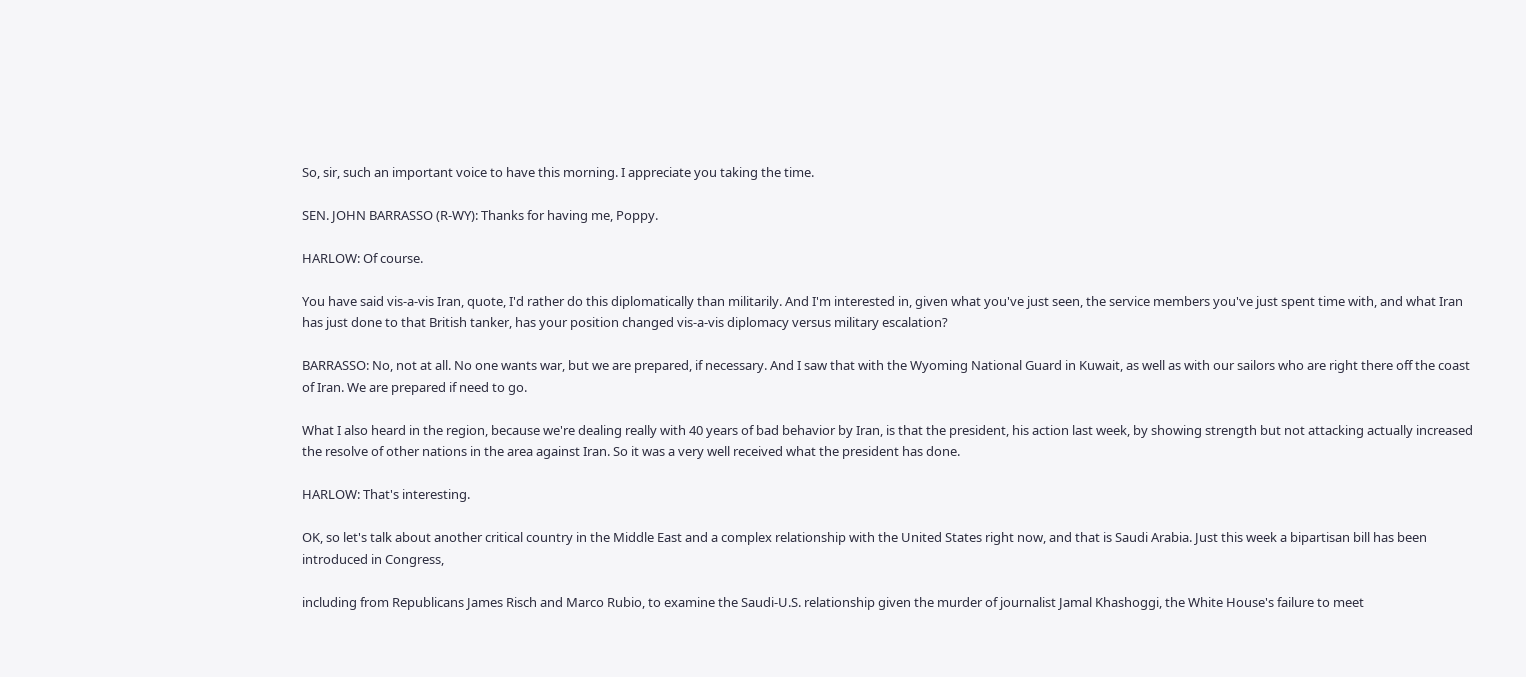So, sir, such an important voice to have this morning. I appreciate you taking the time.

SEN. JOHN BARRASSO (R-WY): Thanks for having me, Poppy.

HARLOW: Of course.

You have said vis-a-vis Iran, quote, I'd rather do this diplomatically than militarily. And I'm interested in, given what you've just seen, the service members you've just spent time with, and what Iran has just done to that British tanker, has your position changed vis-a-vis diplomacy versus military escalation?

BARRASSO: No, not at all. No one wants war, but we are prepared, if necessary. And I saw that with the Wyoming National Guard in Kuwait, as well as with our sailors who are right there off the coast of Iran. We are prepared if need to go.

What I also heard in the region, because we're dealing really with 40 years of bad behavior by Iran, is that the president, his action last week, by showing strength but not attacking actually increased the resolve of other nations in the area against Iran. So it was a very well received what the president has done.

HARLOW: That's interesting.

OK, so let's talk about another critical country in the Middle East and a complex relationship with the United States right now, and that is Saudi Arabia. Just this week a bipartisan bill has been introduced in Congress,

including from Republicans James Risch and Marco Rubio, to examine the Saudi-U.S. relationship given the murder of journalist Jamal Khashoggi, the White House's failure to meet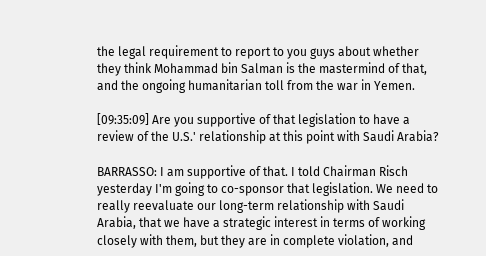the legal requirement to report to you guys about whether they think Mohammad bin Salman is the mastermind of that, and the ongoing humanitarian toll from the war in Yemen.

[09:35:09] Are you supportive of that legislation to have a review of the U.S.' relationship at this point with Saudi Arabia?

BARRASSO: I am supportive of that. I told Chairman Risch yesterday I'm going to co-sponsor that legislation. We need to really reevaluate our long-term relationship with Saudi Arabia, that we have a strategic interest in terms of working closely with them, but they are in complete violation, and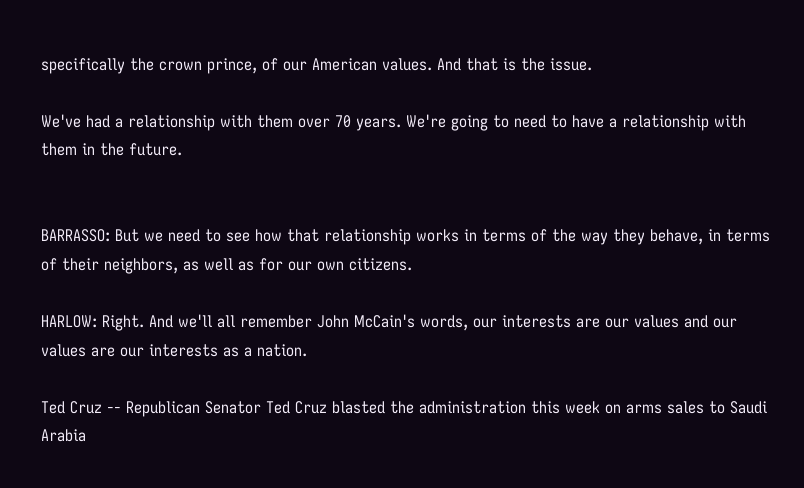specifically the crown prince, of our American values. And that is the issue.

We've had a relationship with them over 70 years. We're going to need to have a relationship with them in the future.


BARRASSO: But we need to see how that relationship works in terms of the way they behave, in terms of their neighbors, as well as for our own citizens.

HARLOW: Right. And we'll all remember John McCain's words, our interests are our values and our values are our interests as a nation.

Ted Cruz -- Republican Senator Ted Cruz blasted the administration this week on arms sales to Saudi Arabia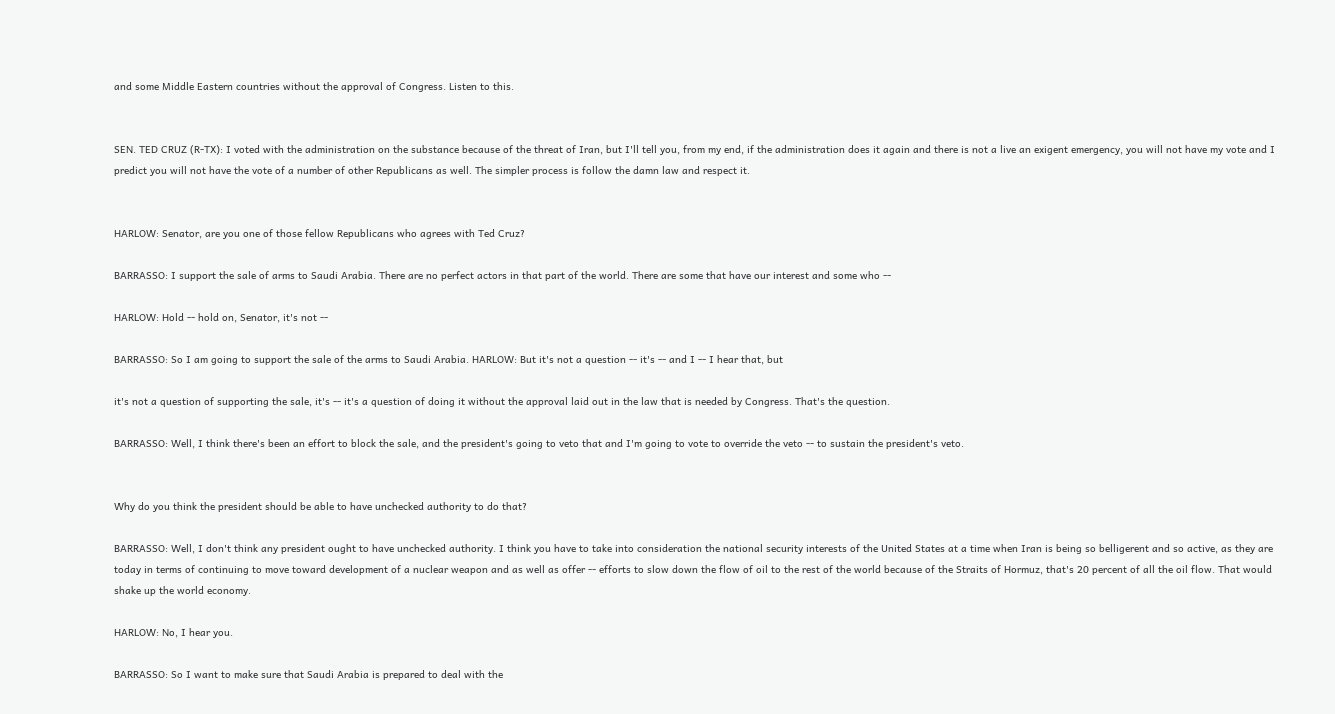and some Middle Eastern countries without the approval of Congress. Listen to this.


SEN. TED CRUZ (R-TX): I voted with the administration on the substance because of the threat of Iran, but I'll tell you, from my end, if the administration does it again and there is not a live an exigent emergency, you will not have my vote and I predict you will not have the vote of a number of other Republicans as well. The simpler process is follow the damn law and respect it.


HARLOW: Senator, are you one of those fellow Republicans who agrees with Ted Cruz?

BARRASSO: I support the sale of arms to Saudi Arabia. There are no perfect actors in that part of the world. There are some that have our interest and some who --

HARLOW: Hold -- hold on, Senator, it's not --

BARRASSO: So I am going to support the sale of the arms to Saudi Arabia. HARLOW: But it's not a question -- it's -- and I -- I hear that, but

it's not a question of supporting the sale, it's -- it's a question of doing it without the approval laid out in the law that is needed by Congress. That's the question.

BARRASSO: Well, I think there's been an effort to block the sale, and the president's going to veto that and I'm going to vote to override the veto -- to sustain the president's veto.


Why do you think the president should be able to have unchecked authority to do that?

BARRASSO: Well, I don't think any president ought to have unchecked authority. I think you have to take into consideration the national security interests of the United States at a time when Iran is being so belligerent and so active, as they are today in terms of continuing to move toward development of a nuclear weapon and as well as offer -- efforts to slow down the flow of oil to the rest of the world because of the Straits of Hormuz, that's 20 percent of all the oil flow. That would shake up the world economy.

HARLOW: No, I hear you.

BARRASSO: So I want to make sure that Saudi Arabia is prepared to deal with the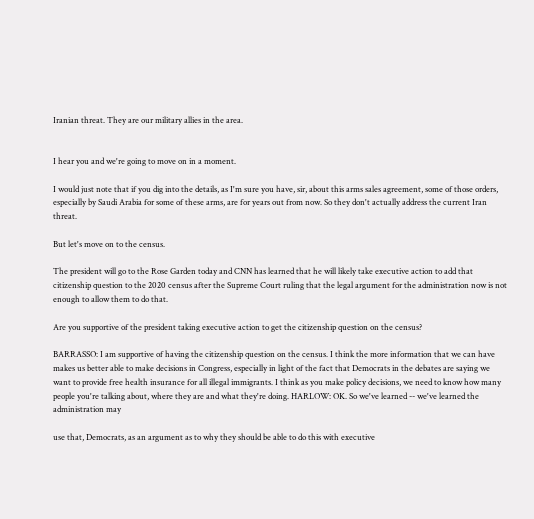Iranian threat. They are our military allies in the area.


I hear you and we're going to move on in a moment.

I would just note that if you dig into the details, as I'm sure you have, sir, about this arms sales agreement, some of those orders, especially by Saudi Arabia for some of these arms, are for years out from now. So they don't actually address the current Iran threat.

But let's move on to the census.

The president will go to the Rose Garden today and CNN has learned that he will likely take executive action to add that citizenship question to the 2020 census after the Supreme Court ruling that the legal argument for the administration now is not enough to allow them to do that.

Are you supportive of the president taking executive action to get the citizenship question on the census?

BARRASSO: I am supportive of having the citizenship question on the census. I think the more information that we can have makes us better able to make decisions in Congress, especially in light of the fact that Democrats in the debates are saying we want to provide free health insurance for all illegal immigrants. I think as you make policy decisions, we need to know how many people you're talking about, where they are and what they're doing. HARLOW: OK. So we've learned -- we've learned the administration may

use that, Democrats, as an argument as to why they should be able to do this with executive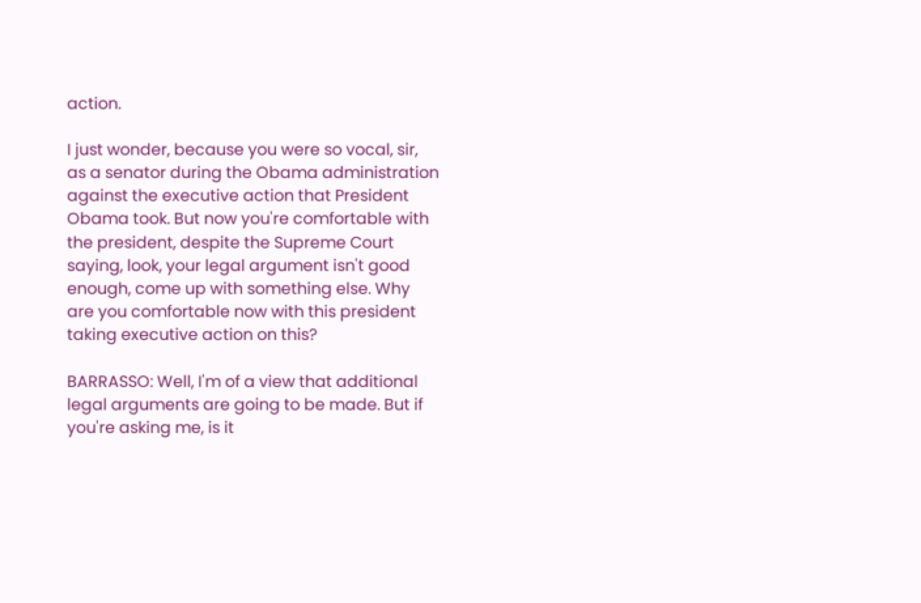action.

I just wonder, because you were so vocal, sir, as a senator during the Obama administration against the executive action that President Obama took. But now you're comfortable with the president, despite the Supreme Court saying, look, your legal argument isn't good enough, come up with something else. Why are you comfortable now with this president taking executive action on this?

BARRASSO: Well, I'm of a view that additional legal arguments are going to be made. But if you're asking me, is it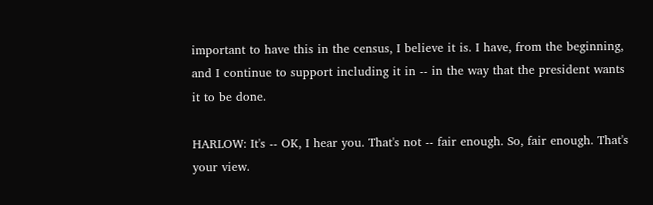important to have this in the census, I believe it is. I have, from the beginning, and I continue to support including it in -- in the way that the president wants it to be done.

HARLOW: It's -- OK, I hear you. That's not -- fair enough. So, fair enough. That's your view.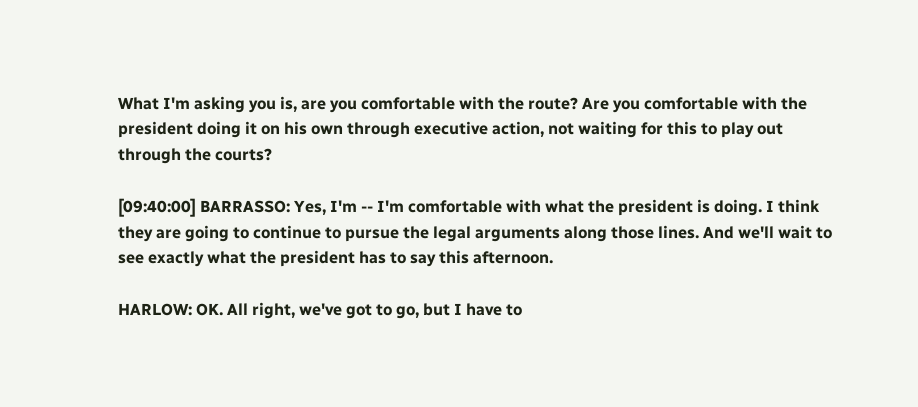What I'm asking you is, are you comfortable with the route? Are you comfortable with the president doing it on his own through executive action, not waiting for this to play out through the courts?

[09:40:00] BARRASSO: Yes, I'm -- I'm comfortable with what the president is doing. I think they are going to continue to pursue the legal arguments along those lines. And we'll wait to see exactly what the president has to say this afternoon.

HARLOW: OK. All right, we've got to go, but I have to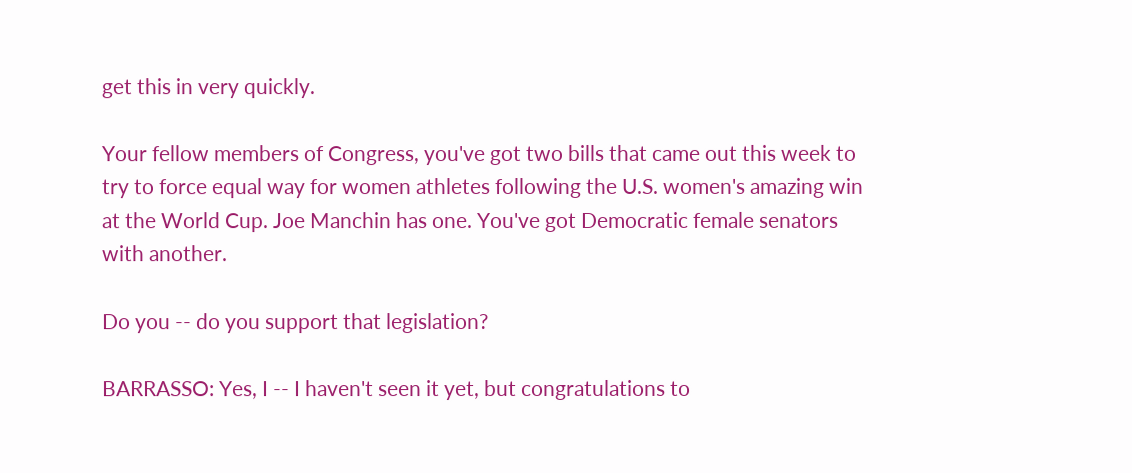get this in very quickly.

Your fellow members of Congress, you've got two bills that came out this week to try to force equal way for women athletes following the U.S. women's amazing win at the World Cup. Joe Manchin has one. You've got Democratic female senators with another.

Do you -- do you support that legislation?

BARRASSO: Yes, I -- I haven't seen it yet, but congratulations to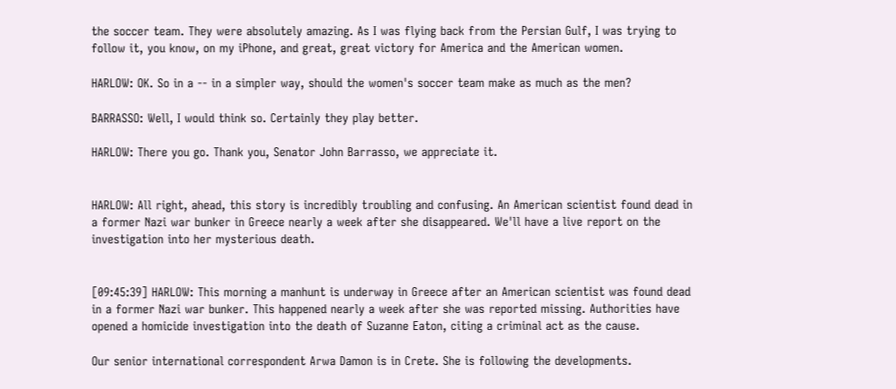the soccer team. They were absolutely amazing. As I was flying back from the Persian Gulf, I was trying to follow it, you know, on my iPhone, and great, great victory for America and the American women.

HARLOW: OK. So in a -- in a simpler way, should the women's soccer team make as much as the men?

BARRASSO: Well, I would think so. Certainly they play better.

HARLOW: There you go. Thank you, Senator John Barrasso, we appreciate it.


HARLOW: All right, ahead, this story is incredibly troubling and confusing. An American scientist found dead in a former Nazi war bunker in Greece nearly a week after she disappeared. We'll have a live report on the investigation into her mysterious death.


[09:45:39] HARLOW: This morning a manhunt is underway in Greece after an American scientist was found dead in a former Nazi war bunker. This happened nearly a week after she was reported missing. Authorities have opened a homicide investigation into the death of Suzanne Eaton, citing a criminal act as the cause.

Our senior international correspondent Arwa Damon is in Crete. She is following the developments.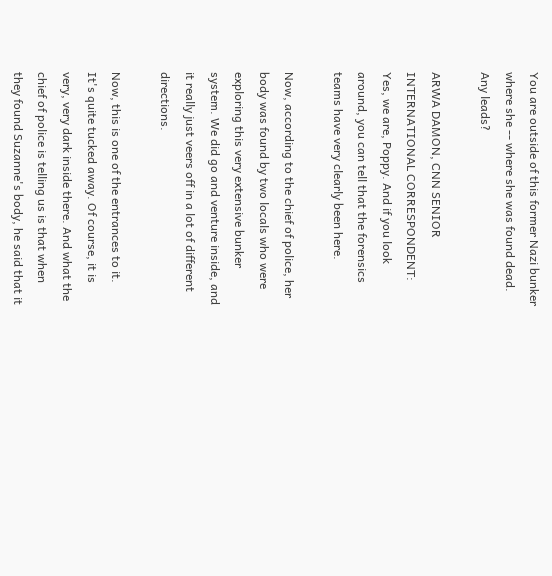You are outside of this former Nazi bunker where she -- where she was found dead. Any leads?

ARWA DAMON, CNN SENIOR INTERNATIONAL CORRESPONDENT: Yes, we are, Poppy. And if you look around, you can tell that the forensics teams have very clearly been here.

Now, according to the chief of police, her body was found by two locals who were exploring this very extensive bunker system. We did go and venture inside, and it really just veers off in a lot of different directions.

Now, this is one of the entrances to it. It's quite tucked away. Of course, it is very, very dark inside there. And what the chief of police is telling us is that when they found Suzanne's body, he said that it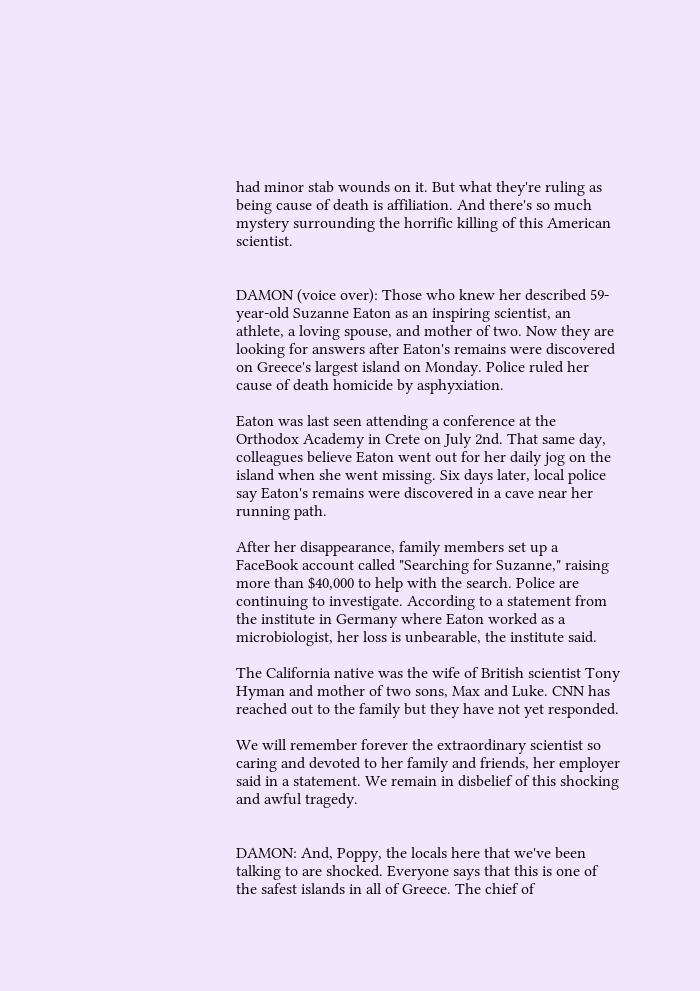had minor stab wounds on it. But what they're ruling as being cause of death is affiliation. And there's so much mystery surrounding the horrific killing of this American scientist.


DAMON (voice over): Those who knew her described 59-year-old Suzanne Eaton as an inspiring scientist, an athlete, a loving spouse, and mother of two. Now they are looking for answers after Eaton's remains were discovered on Greece's largest island on Monday. Police ruled her cause of death homicide by asphyxiation.

Eaton was last seen attending a conference at the Orthodox Academy in Crete on July 2nd. That same day, colleagues believe Eaton went out for her daily jog on the island when she went missing. Six days later, local police say Eaton's remains were discovered in a cave near her running path.

After her disappearance, family members set up a FaceBook account called "Searching for Suzanne," raising more than $40,000 to help with the search. Police are continuing to investigate. According to a statement from the institute in Germany where Eaton worked as a microbiologist, her loss is unbearable, the institute said.

The California native was the wife of British scientist Tony Hyman and mother of two sons, Max and Luke. CNN has reached out to the family but they have not yet responded.

We will remember forever the extraordinary scientist so caring and devoted to her family and friends, her employer said in a statement. We remain in disbelief of this shocking and awful tragedy.


DAMON: And, Poppy, the locals here that we've been talking to are shocked. Everyone says that this is one of the safest islands in all of Greece. The chief of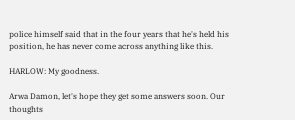police himself said that in the four years that he's held his position, he has never come across anything like this.

HARLOW: My goodness.

Arwa Damon, let's hope they get some answers soon. Our thoughts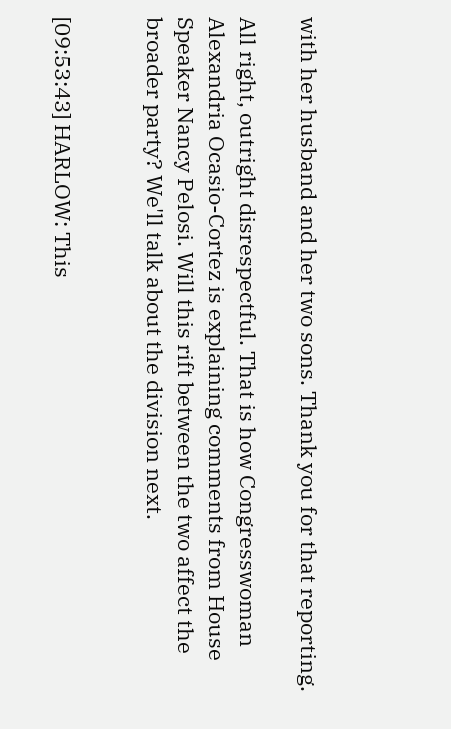with her husband and her two sons. Thank you for that reporting.

All right, outright disrespectful. That is how Congresswoman Alexandria Ocasio-Cortez is explaining comments from House Speaker Nancy Pelosi. Will this rift between the two affect the broader party? We'll talk about the division next.


[09:53:43] HARLOW: This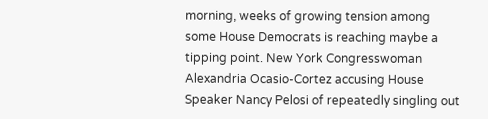morning, weeks of growing tension among some House Democrats is reaching maybe a tipping point. New York Congresswoman Alexandria Ocasio-Cortez accusing House Speaker Nancy Pelosi of repeatedly singling out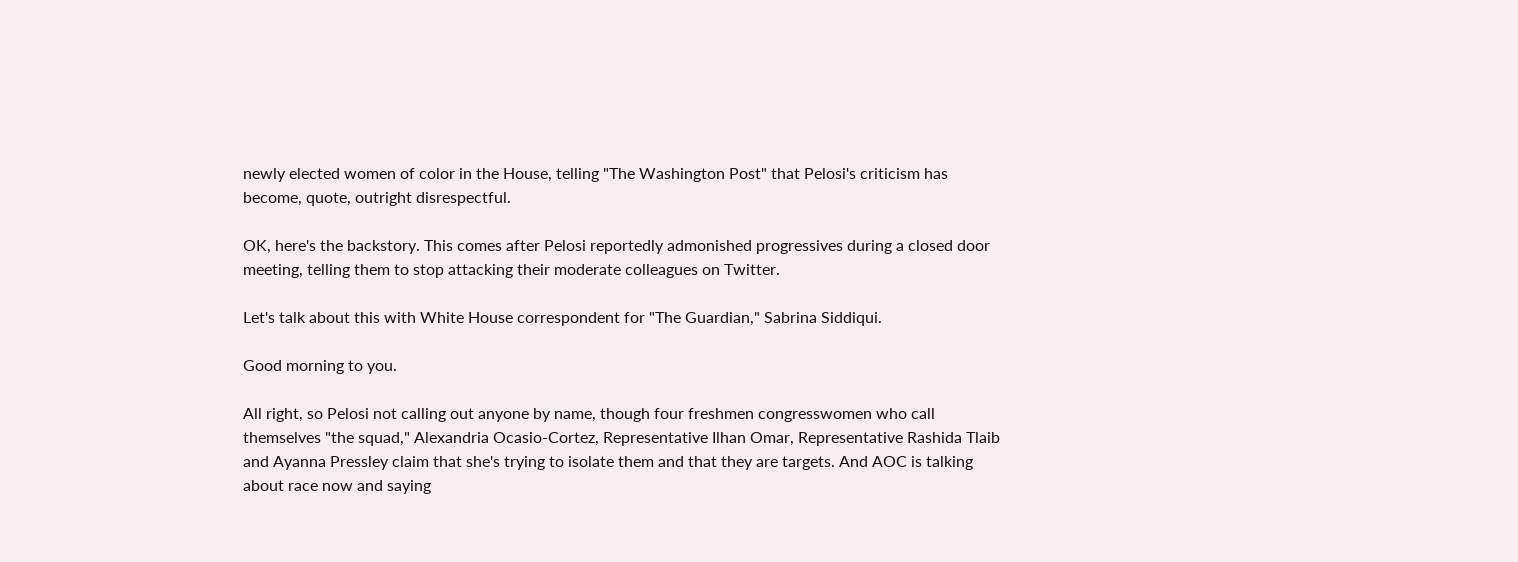newly elected women of color in the House, telling "The Washington Post" that Pelosi's criticism has become, quote, outright disrespectful.

OK, here's the backstory. This comes after Pelosi reportedly admonished progressives during a closed door meeting, telling them to stop attacking their moderate colleagues on Twitter.

Let's talk about this with White House correspondent for "The Guardian," Sabrina Siddiqui.

Good morning to you.

All right, so Pelosi not calling out anyone by name, though four freshmen congresswomen who call themselves "the squad," Alexandria Ocasio-Cortez, Representative Ilhan Omar, Representative Rashida Tlaib and Ayanna Pressley claim that she's trying to isolate them and that they are targets. And AOC is talking about race now and saying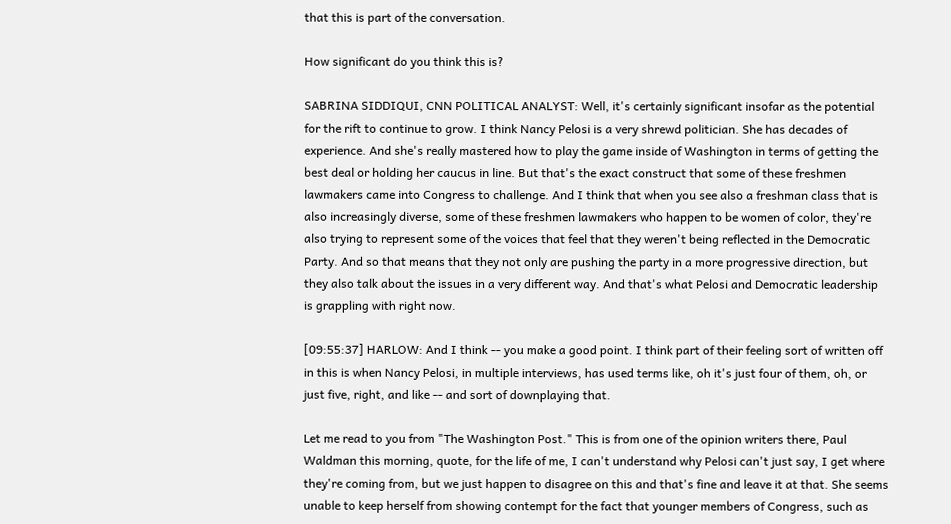that this is part of the conversation.

How significant do you think this is?

SABRINA SIDDIQUI, CNN POLITICAL ANALYST: Well, it's certainly significant insofar as the potential for the rift to continue to grow. I think Nancy Pelosi is a very shrewd politician. She has decades of experience. And she's really mastered how to play the game inside of Washington in terms of getting the best deal or holding her caucus in line. But that's the exact construct that some of these freshmen lawmakers came into Congress to challenge. And I think that when you see also a freshman class that is also increasingly diverse, some of these freshmen lawmakers who happen to be women of color, they're also trying to represent some of the voices that feel that they weren't being reflected in the Democratic Party. And so that means that they not only are pushing the party in a more progressive direction, but they also talk about the issues in a very different way. And that's what Pelosi and Democratic leadership is grappling with right now.

[09:55:37] HARLOW: And I think -- you make a good point. I think part of their feeling sort of written off in this is when Nancy Pelosi, in multiple interviews, has used terms like, oh it's just four of them, oh, or just five, right, and like -- and sort of downplaying that.

Let me read to you from "The Washington Post." This is from one of the opinion writers there, Paul Waldman this morning, quote, for the life of me, I can't understand why Pelosi can't just say, I get where they're coming from, but we just happen to disagree on this and that's fine and leave it at that. She seems unable to keep herself from showing contempt for the fact that younger members of Congress, such as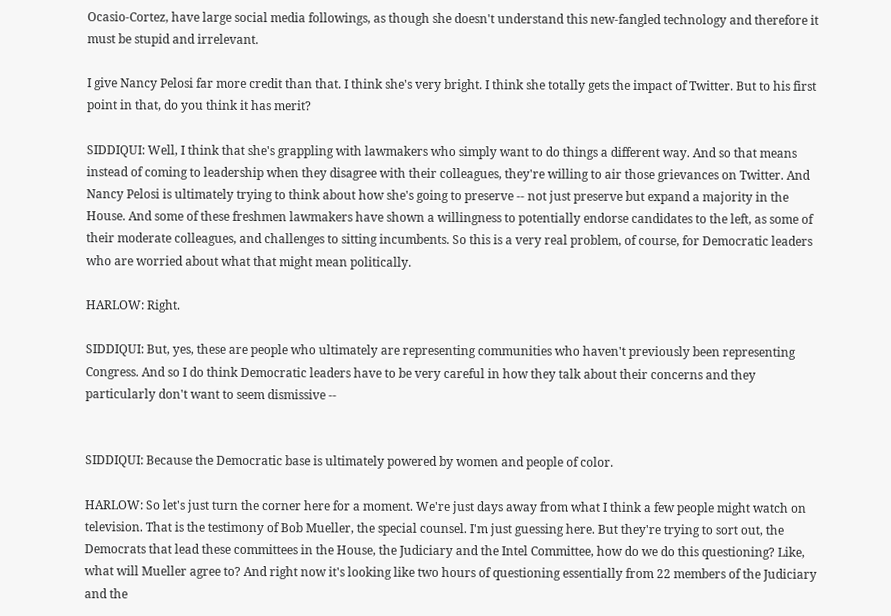Ocasio-Cortez, have large social media followings, as though she doesn't understand this new-fangled technology and therefore it must be stupid and irrelevant.

I give Nancy Pelosi far more credit than that. I think she's very bright. I think she totally gets the impact of Twitter. But to his first point in that, do you think it has merit?

SIDDIQUI: Well, I think that she's grappling with lawmakers who simply want to do things a different way. And so that means instead of coming to leadership when they disagree with their colleagues, they're willing to air those grievances on Twitter. And Nancy Pelosi is ultimately trying to think about how she's going to preserve -- not just preserve but expand a majority in the House. And some of these freshmen lawmakers have shown a willingness to potentially endorse candidates to the left, as some of their moderate colleagues, and challenges to sitting incumbents. So this is a very real problem, of course, for Democratic leaders who are worried about what that might mean politically.

HARLOW: Right.

SIDDIQUI: But, yes, these are people who ultimately are representing communities who haven't previously been representing Congress. And so I do think Democratic leaders have to be very careful in how they talk about their concerns and they particularly don't want to seem dismissive --


SIDDIQUI: Because the Democratic base is ultimately powered by women and people of color.

HARLOW: So let's just turn the corner here for a moment. We're just days away from what I think a few people might watch on television. That is the testimony of Bob Mueller, the special counsel. I'm just guessing here. But they're trying to sort out, the Democrats that lead these committees in the House, the Judiciary and the Intel Committee, how do we do this questioning? Like, what will Mueller agree to? And right now it's looking like two hours of questioning essentially from 22 members of the Judiciary and the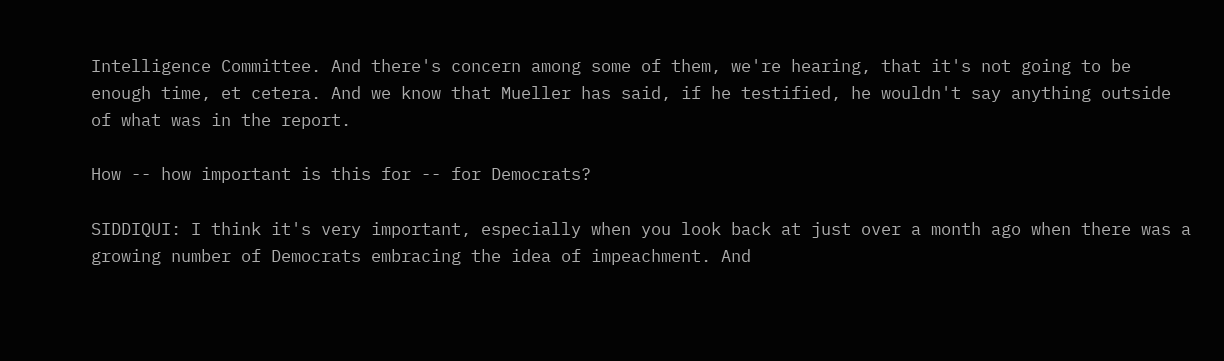Intelligence Committee. And there's concern among some of them, we're hearing, that it's not going to be enough time, et cetera. And we know that Mueller has said, if he testified, he wouldn't say anything outside of what was in the report.

How -- how important is this for -- for Democrats?

SIDDIQUI: I think it's very important, especially when you look back at just over a month ago when there was a growing number of Democrats embracing the idea of impeachment. And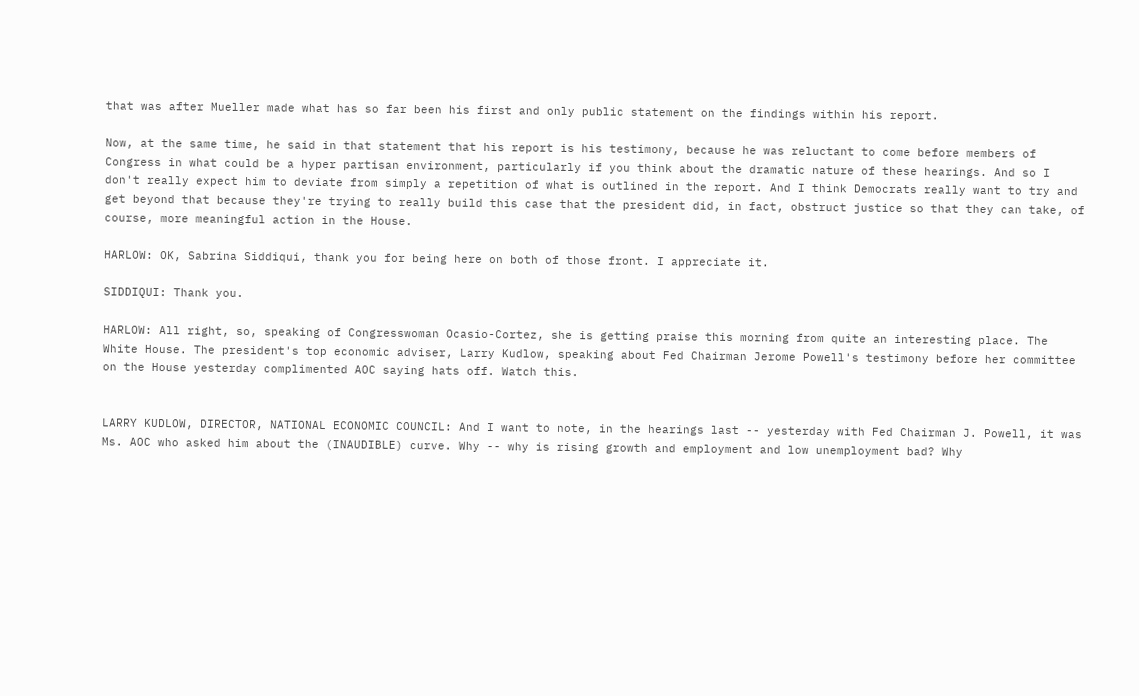that was after Mueller made what has so far been his first and only public statement on the findings within his report.

Now, at the same time, he said in that statement that his report is his testimony, because he was reluctant to come before members of Congress in what could be a hyper partisan environment, particularly if you think about the dramatic nature of these hearings. And so I don't really expect him to deviate from simply a repetition of what is outlined in the report. And I think Democrats really want to try and get beyond that because they're trying to really build this case that the president did, in fact, obstruct justice so that they can take, of course, more meaningful action in the House.

HARLOW: OK, Sabrina Siddiqui, thank you for being here on both of those front. I appreciate it.

SIDDIQUI: Thank you.

HARLOW: All right, so, speaking of Congresswoman Ocasio-Cortez, she is getting praise this morning from quite an interesting place. The White House. The president's top economic adviser, Larry Kudlow, speaking about Fed Chairman Jerome Powell's testimony before her committee on the House yesterday complimented AOC saying hats off. Watch this.


LARRY KUDLOW, DIRECTOR, NATIONAL ECONOMIC COUNCIL: And I want to note, in the hearings last -- yesterday with Fed Chairman J. Powell, it was Ms. AOC who asked him about the (INAUDIBLE) curve. Why -- why is rising growth and employment and low unemployment bad? Why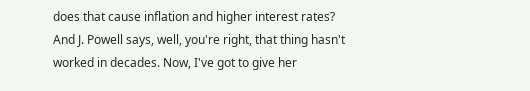does that cause inflation and higher interest rates? And J. Powell says, well, you're right, that thing hasn't worked in decades. Now, I've got to give her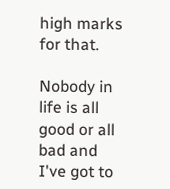high marks for that.

Nobody in life is all good or all bad and I've got to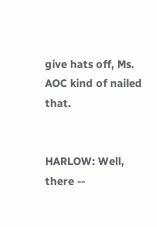give hats off, Ms. AOC kind of nailed that.


HARLOW: Well, there --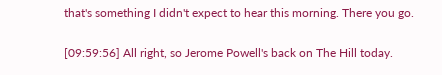that's something I didn't expect to hear this morning. There you go.

[09:59:56] All right, so Jerome Powell's back on The Hill today.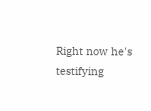Right now he's testifying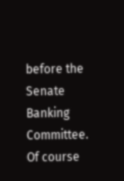before the Senate Banking Committee. Of course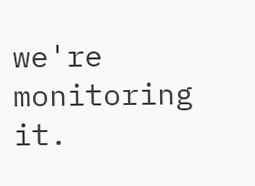we're monitoring it.